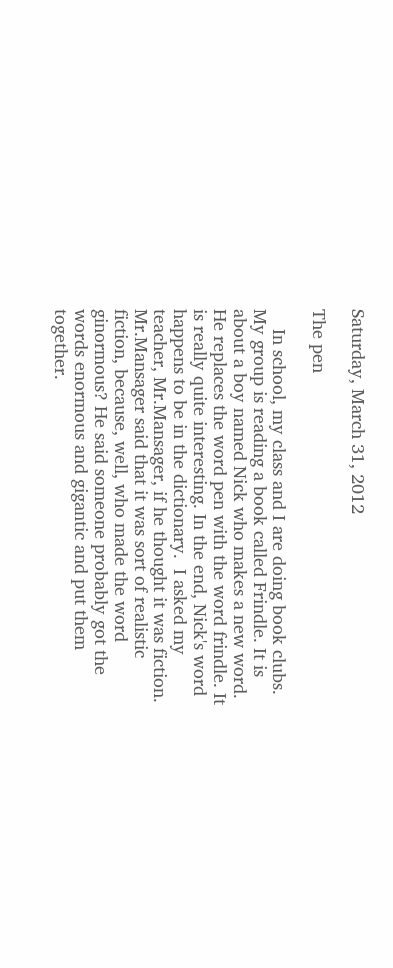Saturday, March 31, 2012

The pen

    In school, my class and I are doing book clubs.
My group is reading a book called Frindle. It is about a boy named Nick who makes a new word. He replaces the word pen with the word frindle. It is really quite interesting. In the end, Nick's word happens to be in the dictionary.  I asked my teacher, Mr.Mansager, if he thought it was fiction. Mr.Mansager said that it was sort of realistic fiction, because, well, who made the word ginormous? He said someone probably got the words enormous and gigantic and put them together.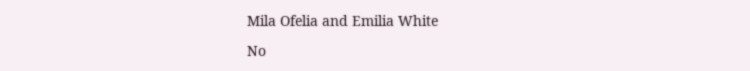Mila Ofelia and Emilia White

No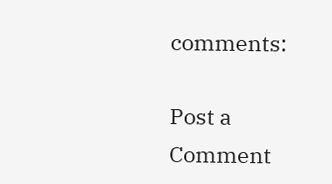comments:

Post a Comment